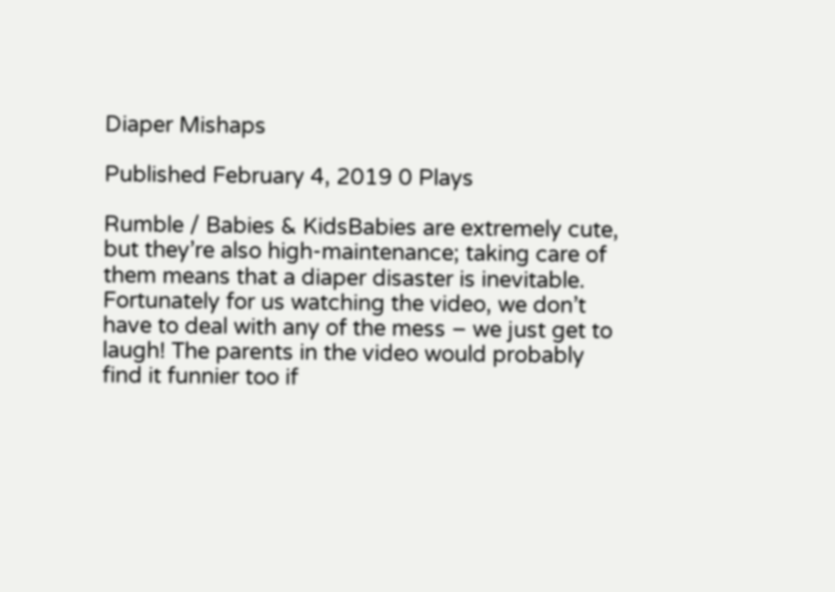Diaper Mishaps

Published February 4, 2019 0 Plays

Rumble / Babies & KidsBabies are extremely cute, but they’re also high-maintenance; taking care of them means that a diaper disaster is inevitable. Fortunately for us watching the video, we don’t have to deal with any of the mess – we just get to laugh! The parents in the video would probably find it funnier too if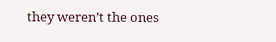they weren’t the ones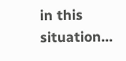in this situation…